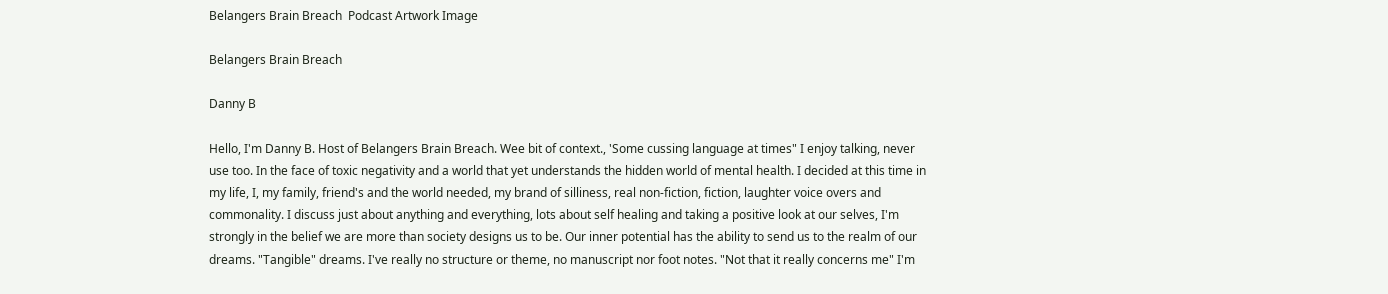Belangers Brain Breach  Podcast Artwork Image

Belangers Brain Breach

Danny B

Hello, I'm Danny B. Host of Belangers Brain Breach. Wee bit of context., 'Some cussing language at times" I enjoy talking, never use too. In the face of toxic negativity and a world that yet understands the hidden world of mental health. I decided at this time in my life, I, my family, friend's and the world needed, my brand of silliness, real non-fiction, fiction, laughter voice overs and commonality. I discuss just about anything and everything, lots about self healing and taking a positive look at our selves, I'm strongly in the belief we are more than society designs us to be. Our inner potential has the ability to send us to the realm of our dreams. "Tangible" dreams. I've really no structure or theme, no manuscript nor foot notes. "Not that it really concerns me" I'm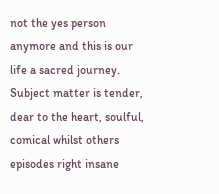not the yes person anymore and this is our life a sacred journey. Subject matter is tender, dear to the heart, soulful, comical whilst others episodes right insane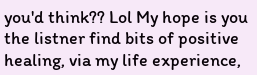you'd think?? Lol My hope is you the listner find bits of positive healing, via my life experience,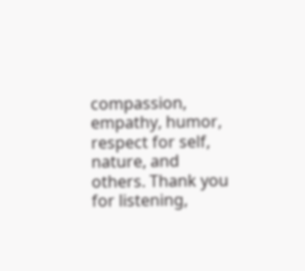compassion, empathy, humor, respect for self, nature, and others. Thank you for listening,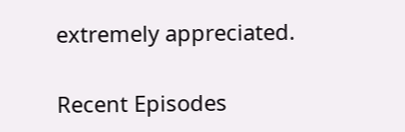extremely appreciated.

Recent Episodes